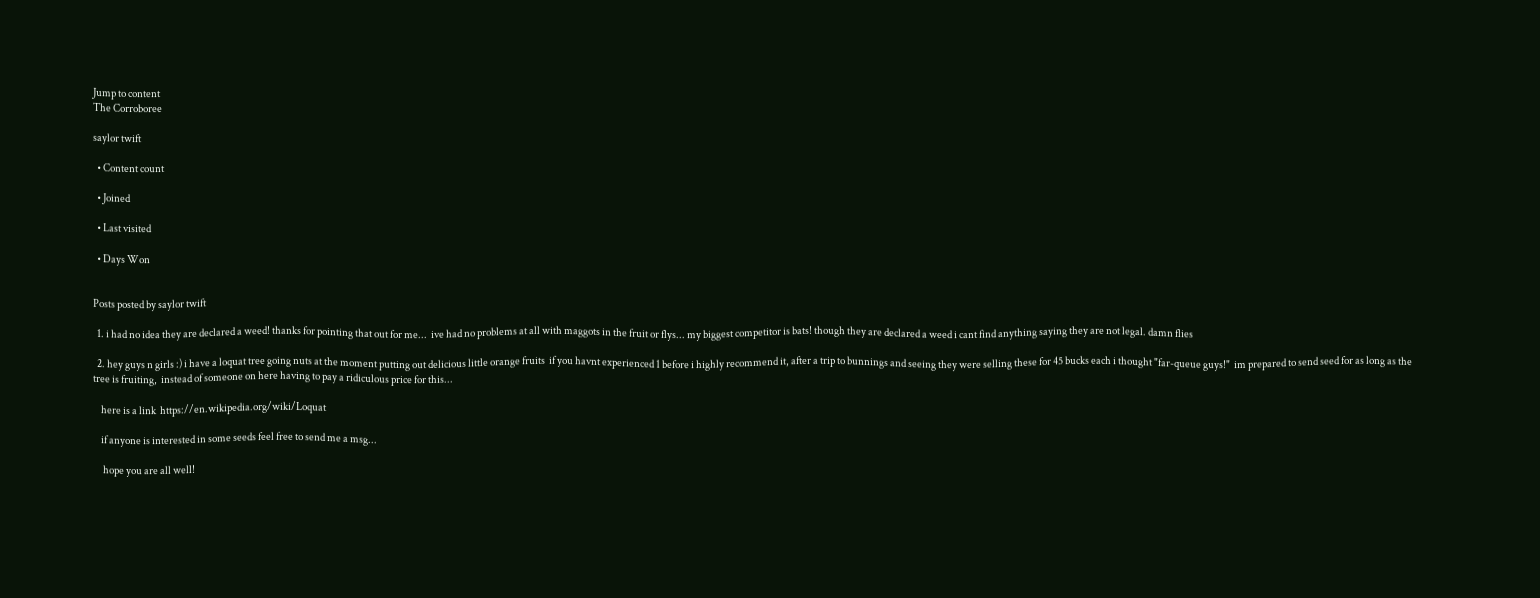Jump to content
The Corroboree

saylor twift

  • Content count

  • Joined

  • Last visited

  • Days Won


Posts posted by saylor twift

  1. i had no idea they are declared a weed! thanks for pointing that out for me...  ive had no problems at all with maggots in the fruit or flys... my biggest competitor is bats! though they are declared a weed i cant find anything saying they are not legal. damn flies

  2. hey guys n girls :) i have a loquat tree going nuts at the moment putting out delicious little orange fruits  if you havnt experienced 1 before i highly recommend it, after a trip to bunnings and seeing they were selling these for 45 bucks each i thought "far-queue guys!"  im prepared to send seed for as long as the tree is fruiting,  instead of someone on here having to pay a ridiculous price for this...

    here is a link  https://en.wikipedia.org/wiki/Loquat

    if anyone is interested in some seeds feel free to send me a msg...

     hope you are all well!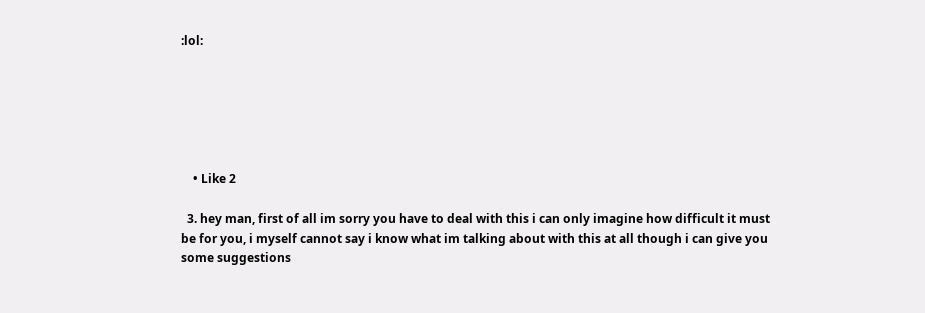:lol:






    • Like 2

  3. hey man, first of all im sorry you have to deal with this i can only imagine how difficult it must be for you, i myself cannot say i know what im talking about with this at all though i can give you some suggestions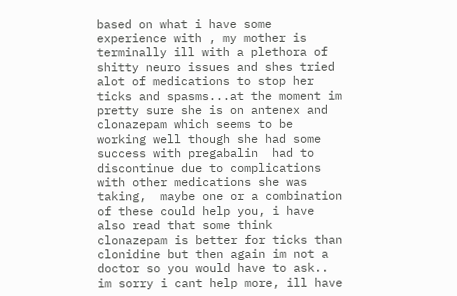based on what i have some experience with , my mother is terminally ill with a plethora of shitty neuro issues and shes tried alot of medications to stop her ticks and spasms...at the moment im pretty sure she is on antenex and clonazepam which seems to be working well though she had some success with pregabalin  had to discontinue due to complications with other medications she was taking,  maybe one or a combination of these could help you, i have also read that some think clonazepam is better for ticks than clonidine but then again im not a doctor so you would have to ask..   im sorry i cant help more, ill have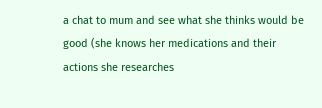a chat to mum and see what she thinks would be good (she knows her medications and their actions she researches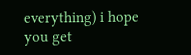everything) i hope you get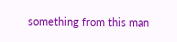something from this man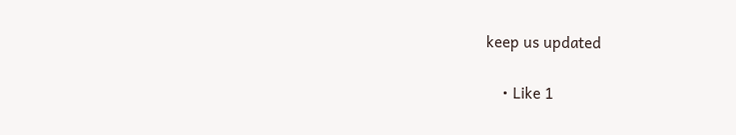keep us updated

    • Like 1